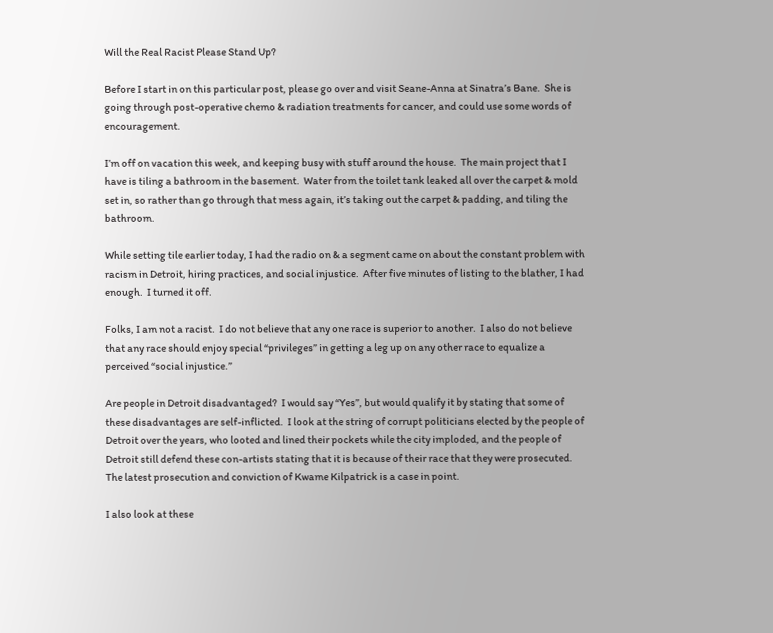Will the Real Racist Please Stand Up?

Before I start in on this particular post, please go over and visit Seane-Anna at Sinatra’s Bane.  She is going through post-operative chemo & radiation treatments for cancer, and could use some words of encouragement.

I’m off on vacation this week, and keeping busy with stuff around the house.  The main project that I have is tiling a bathroom in the basement.  Water from the toilet tank leaked all over the carpet & mold set in, so rather than go through that mess again, it’s taking out the carpet & padding, and tiling the bathroom.

While setting tile earlier today, I had the radio on & a segment came on about the constant problem with racism in Detroit, hiring practices, and social injustice.  After five minutes of listing to the blather, I had enough.  I turned it off.

Folks, I am not a racist.  I do not believe that any one race is superior to another.  I also do not believe that any race should enjoy special “privileges” in getting a leg up on any other race to equalize a perceived “social injustice.”

Are people in Detroit disadvantaged?  I would say “Yes”, but would qualify it by stating that some of these disadvantages are self-inflicted.  I look at the string of corrupt politicians elected by the people of Detroit over the years, who looted and lined their pockets while the city imploded, and the people of Detroit still defend these con-artists stating that it is because of their race that they were prosecuted.  The latest prosecution and conviction of Kwame Kilpatrick is a case in point.

I also look at these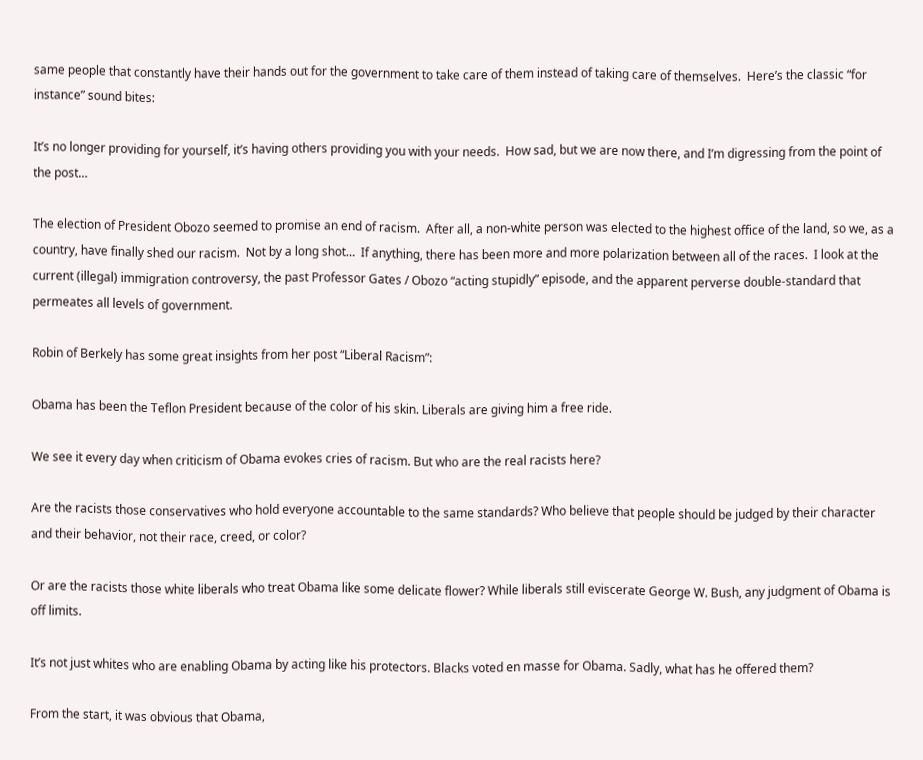same people that constantly have their hands out for the government to take care of them instead of taking care of themselves.  Here’s the classic “for instance” sound bites:

It’s no longer providing for yourself, it’s having others providing you with your needs.  How sad, but we are now there, and I’m digressing from the point of the post…

The election of President Obozo seemed to promise an end of racism.  After all, a non-white person was elected to the highest office of the land, so we, as a country, have finally shed our racism.  Not by a long shot…  If anything, there has been more and more polarization between all of the races.  I look at the current (illegal) immigration controversy, the past Professor Gates / Obozo “acting stupidly” episode, and the apparent perverse double-standard that permeates all levels of government.

Robin of Berkely has some great insights from her post “Liberal Racism”:

Obama has been the Teflon President because of the color of his skin. Liberals are giving him a free ride.

We see it every day when criticism of Obama evokes cries of racism. But who are the real racists here?

Are the racists those conservatives who hold everyone accountable to the same standards? Who believe that people should be judged by their character and their behavior, not their race, creed, or color?

Or are the racists those white liberals who treat Obama like some delicate flower? While liberals still eviscerate George W. Bush, any judgment of Obama is off limits.

It’s not just whites who are enabling Obama by acting like his protectors. Blacks voted en masse for Obama. Sadly, what has he offered them?

From the start, it was obvious that Obama,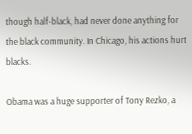though half-black, had never done anything for the black community. In Chicago, his actions hurt blacks.

Obama was a huge supporter of Tony Rezko, a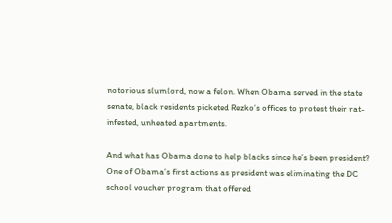notorious slumlord, now a felon. When Obama served in the state senate, black residents picketed Rezko’s offices to protest their rat-infested, unheated apartments.

And what has Obama done to help blacks since he’s been president? One of Obama’s first actions as president was eliminating the DC school voucher program that offered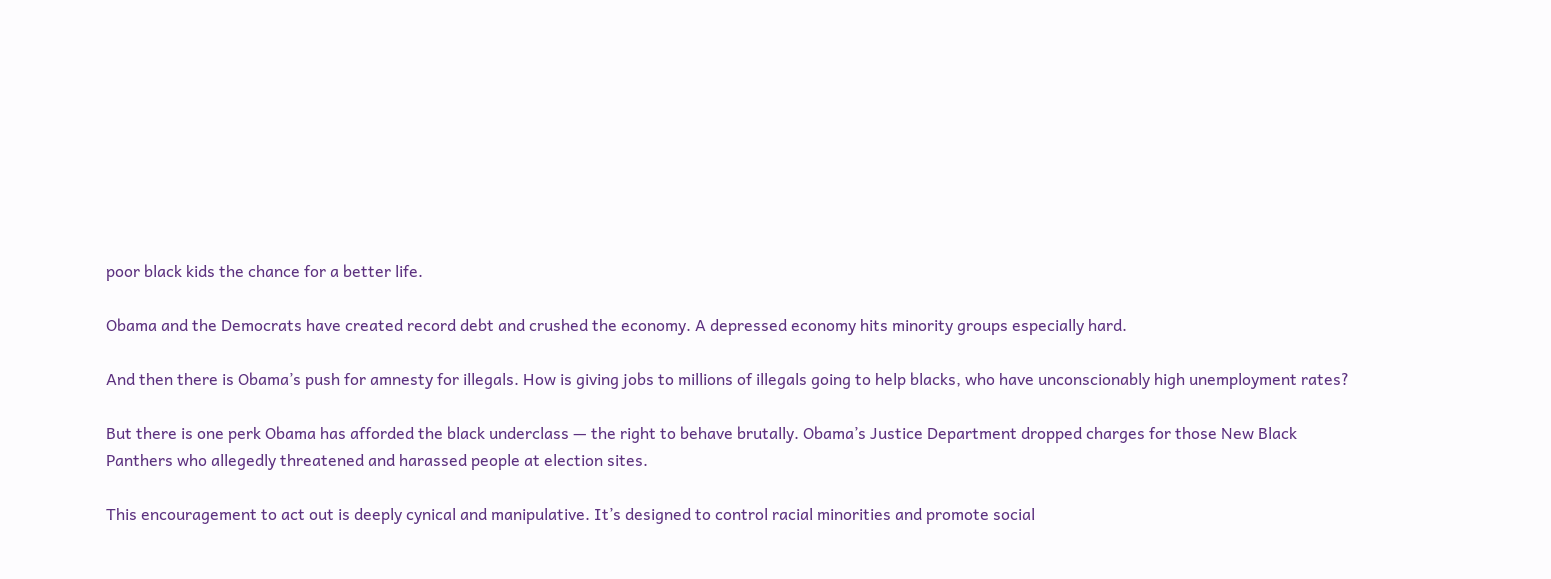poor black kids the chance for a better life.

Obama and the Democrats have created record debt and crushed the economy. A depressed economy hits minority groups especially hard.

And then there is Obama’s push for amnesty for illegals. How is giving jobs to millions of illegals going to help blacks, who have unconscionably high unemployment rates?

But there is one perk Obama has afforded the black underclass — the right to behave brutally. Obama’s Justice Department dropped charges for those New Black Panthers who allegedly threatened and harassed people at election sites.

This encouragement to act out is deeply cynical and manipulative. It’s designed to control racial minorities and promote social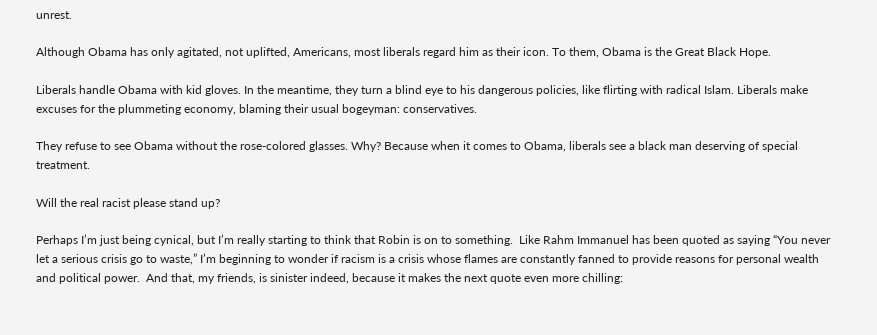unrest.

Although Obama has only agitated, not uplifted, Americans, most liberals regard him as their icon. To them, Obama is the Great Black Hope.

Liberals handle Obama with kid gloves. In the meantime, they turn a blind eye to his dangerous policies, like flirting with radical Islam. Liberals make excuses for the plummeting economy, blaming their usual bogeyman: conservatives.

They refuse to see Obama without the rose-colored glasses. Why? Because when it comes to Obama, liberals see a black man deserving of special treatment.

Will the real racist please stand up?

Perhaps I’m just being cynical, but I’m really starting to think that Robin is on to something.  Like Rahm Immanuel has been quoted as saying “You never let a serious crisis go to waste,” I’m beginning to wonder if racism is a crisis whose flames are constantly fanned to provide reasons for personal wealth and political power.  And that, my friends, is sinister indeed, because it makes the next quote even more chilling: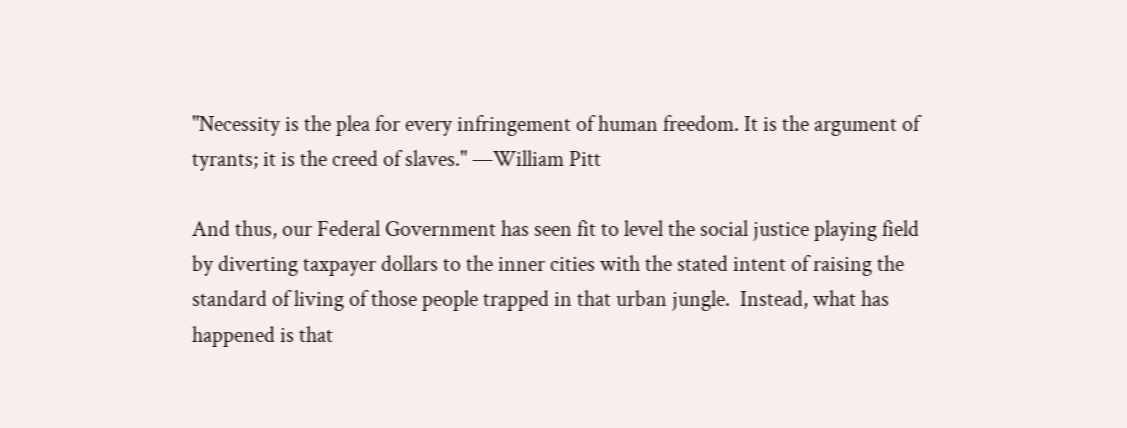"Necessity is the plea for every infringement of human freedom. It is the argument of tyrants; it is the creed of slaves." —William Pitt

And thus, our Federal Government has seen fit to level the social justice playing field by diverting taxpayer dollars to the inner cities with the stated intent of raising the standard of living of those people trapped in that urban jungle.  Instead, what has happened is that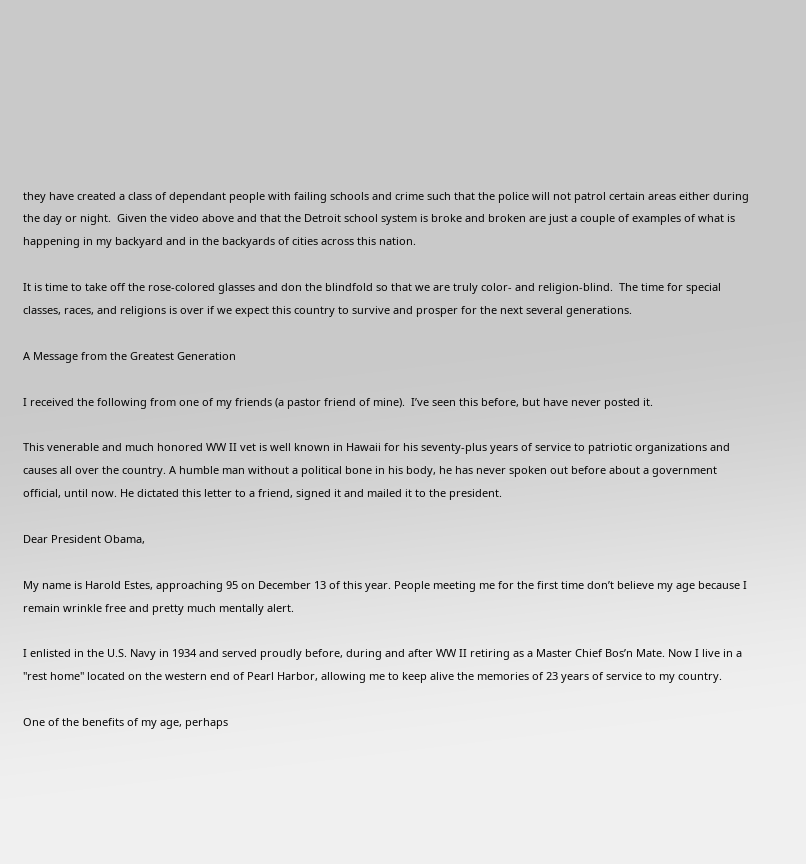they have created a class of dependant people with failing schools and crime such that the police will not patrol certain areas either during the day or night.  Given the video above and that the Detroit school system is broke and broken are just a couple of examples of what is happening in my backyard and in the backyards of cities across this nation.

It is time to take off the rose-colored glasses and don the blindfold so that we are truly color- and religion-blind.  The time for special classes, races, and religions is over if we expect this country to survive and prosper for the next several generations.

A Message from the Greatest Generation

I received the following from one of my friends (a pastor friend of mine).  I’ve seen this before, but have never posted it.

This venerable and much honored WW II vet is well known in Hawaii for his seventy-plus years of service to patriotic organizations and causes all over the country. A humble man without a political bone in his body, he has never spoken out before about a government official, until now. He dictated this letter to a friend, signed it and mailed it to the president.

Dear President Obama,

My name is Harold Estes, approaching 95 on December 13 of this year. People meeting me for the first time don’t believe my age because I remain wrinkle free and pretty much mentally alert.

I enlisted in the U.S. Navy in 1934 and served proudly before, during and after WW II retiring as a Master Chief Bos’n Mate. Now I live in a "rest home" located on the western end of Pearl Harbor, allowing me to keep alive the memories of 23 years of service to my country.

One of the benefits of my age, perhaps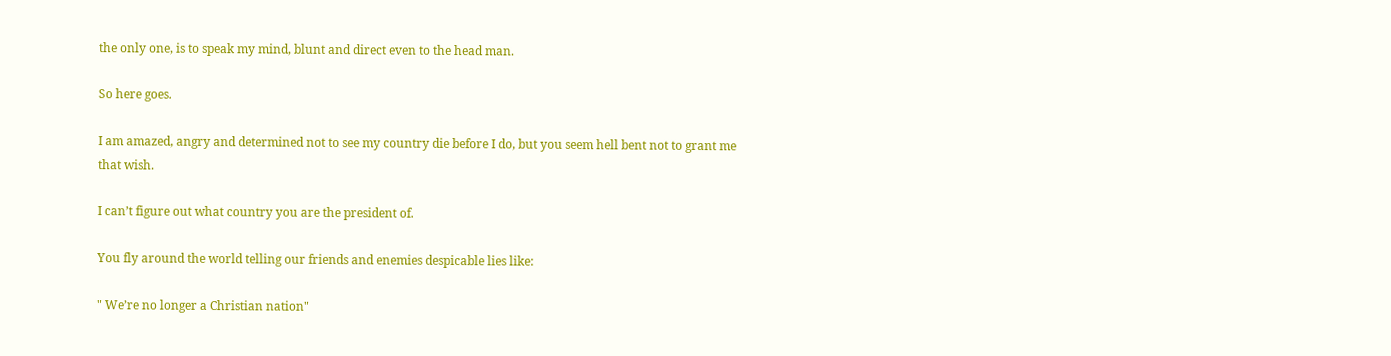the only one, is to speak my mind, blunt and direct even to the head man.

So here goes.

I am amazed, angry and determined not to see my country die before I do, but you seem hell bent not to grant me that wish.

I can’t figure out what country you are the president of.

You fly around the world telling our friends and enemies despicable lies like:

" We’re no longer a Christian nation"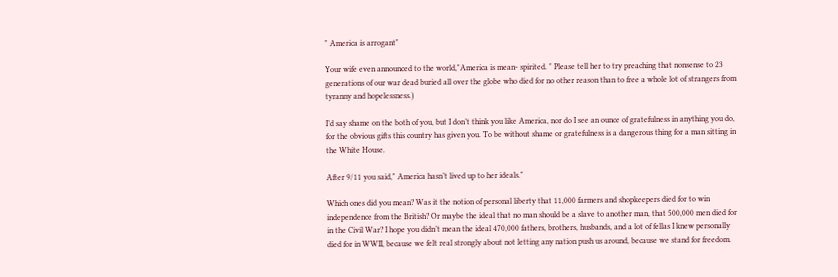" America is arrogant"

Your wife even announced to the world,"America is mean- spirited. " Please tell her to try preaching that nonsense to 23 generations of our war dead buried all over the globe who died for no other reason than to free a whole lot of strangers from tyranny and hopelessness.)

I’d say shame on the both of you, but I don’t think you like America, nor do I see an ounce of gratefulness in anything you do, for the obvious gifts this country has given you. To be without shame or gratefulness is a dangerous thing for a man sitting in the White House.

After 9/11 you said," America hasn’t lived up to her ideals."

Which ones did you mean? Was it the notion of personal liberty that 11,000 farmers and shopkeepers died for to win independence from the British? Or maybe the ideal that no man should be a slave to another man, that 500,000 men died for in the Civil War? I hope you didn’t mean the ideal 470,000 fathers, brothers, husbands, and a lot of fellas I knew personally died for in WWII, because we felt real strongly about not letting any nation push us around, because we stand for freedom.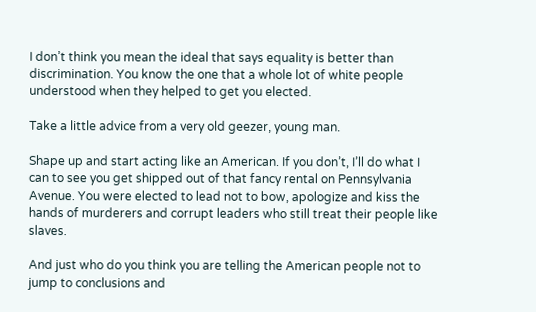I don’t think you mean the ideal that says equality is better than discrimination. You know the one that a whole lot of white people understood when they helped to get you elected.

Take a little advice from a very old geezer, young man.

Shape up and start acting like an American. If you don’t, I’ll do what I can to see you get shipped out of that fancy rental on Pennsylvania Avenue. You were elected to lead not to bow, apologize and kiss the hands of murderers and corrupt leaders who still treat their people like slaves.

And just who do you think you are telling the American people not to jump to conclusions and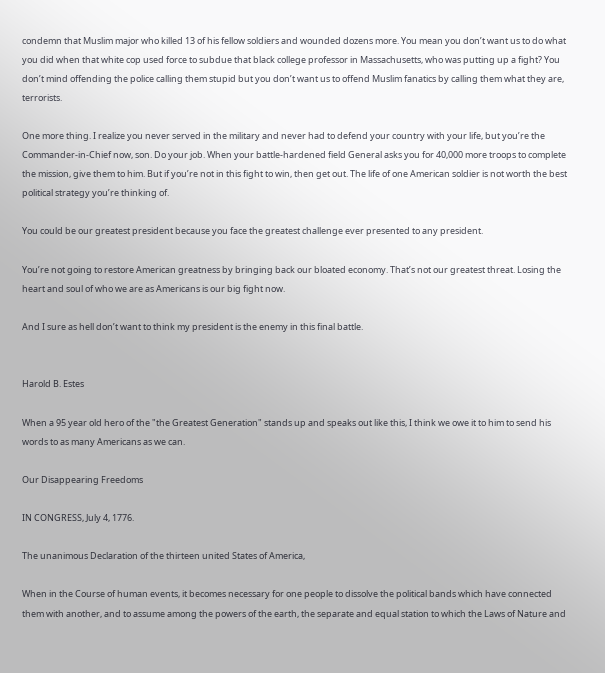condemn that Muslim major who killed 13 of his fellow soldiers and wounded dozens more. You mean you don’t want us to do what you did when that white cop used force to subdue that black college professor in Massachusetts, who was putting up a fight? You don’t mind offending the police calling them stupid but you don’t want us to offend Muslim fanatics by calling them what they are, terrorists.

One more thing. I realize you never served in the military and never had to defend your country with your life, but you’re the Commander-in-Chief now, son. Do your job. When your battle-hardened field General asks you for 40,000 more troops to complete the mission, give them to him. But if you’re not in this fight to win, then get out. The life of one American soldier is not worth the best political strategy you’re thinking of.

You could be our greatest president because you face the greatest challenge ever presented to any president.

You’re not going to restore American greatness by bringing back our bloated economy. That’s not our greatest threat. Losing the heart and soul of who we are as Americans is our big fight now.

And I sure as hell don’t want to think my president is the enemy in this final battle.


Harold B. Estes

When a 95 year old hero of the "the Greatest Generation" stands up and speaks out like this, I think we owe it to him to send his words to as many Americans as we can.

Our Disappearing Freedoms

IN CONGRESS, July 4, 1776.

The unanimous Declaration of the thirteen united States of America,

When in the Course of human events, it becomes necessary for one people to dissolve the political bands which have connected them with another, and to assume among the powers of the earth, the separate and equal station to which the Laws of Nature and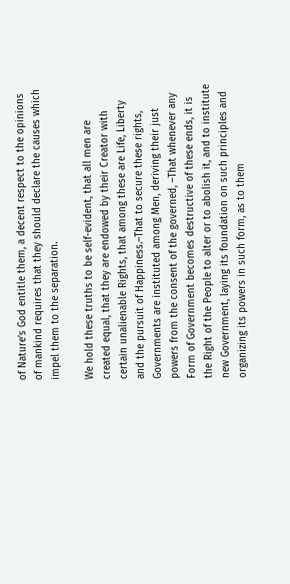of Nature’s God entitle them, a decent respect to the opinions of mankind requires that they should declare the causes which impel them to the separation.

We hold these truths to be self-evident, that all men are created equal, that they are endowed by their Creator with certain unalienable Rights, that among these are Life, Liberty and the pursuit of Happiness.–That to secure these rights, Governments are instituted among Men, deriving their just powers from the consent of the governed, –That whenever any Form of Government becomes destructive of these ends, it is the Right of the People to alter or to abolish it, and to institute new Government, laying its foundation on such principles and organizing its powers in such form, as to them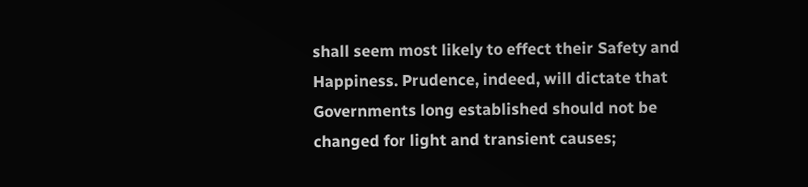shall seem most likely to effect their Safety and Happiness. Prudence, indeed, will dictate that Governments long established should not be changed for light and transient causes;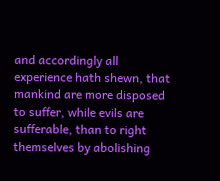and accordingly all experience hath shewn, that mankind are more disposed to suffer, while evils are sufferable, than to right themselves by abolishing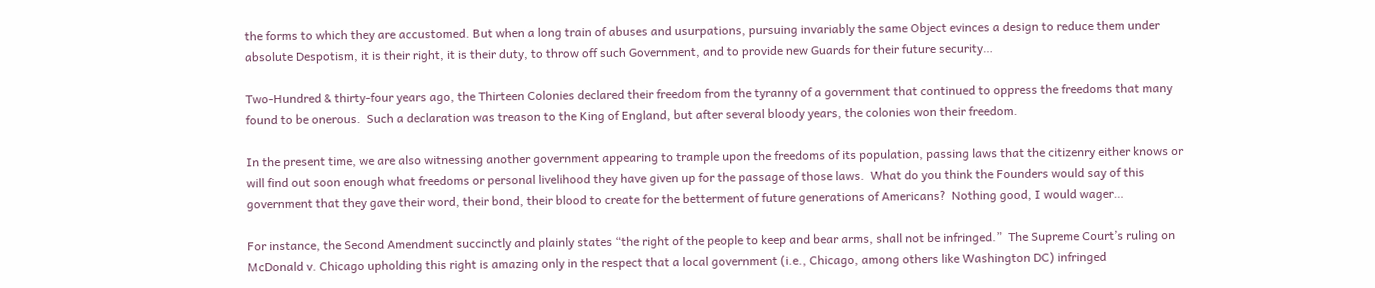the forms to which they are accustomed. But when a long train of abuses and usurpations, pursuing invariably the same Object evinces a design to reduce them under absolute Despotism, it is their right, it is their duty, to throw off such Government, and to provide new Guards for their future security…

Two-Hundred & thirty-four years ago, the Thirteen Colonies declared their freedom from the tyranny of a government that continued to oppress the freedoms that many found to be onerous.  Such a declaration was treason to the King of England, but after several bloody years, the colonies won their freedom.

In the present time, we are also witnessing another government appearing to trample upon the freedoms of its population, passing laws that the citizenry either knows or will find out soon enough what freedoms or personal livelihood they have given up for the passage of those laws.  What do you think the Founders would say of this government that they gave their word, their bond, their blood to create for the betterment of future generations of Americans?  Nothing good, I would wager…

For instance, the Second Amendment succinctly and plainly states “the right of the people to keep and bear arms, shall not be infringed.”  The Supreme Court’s ruling on McDonald v. Chicago upholding this right is amazing only in the respect that a local government (i.e., Chicago, among others like Washington DC) infringed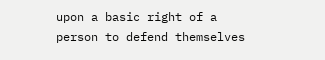upon a basic right of a person to defend themselves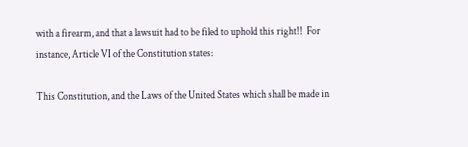with a firearm, and that a lawsuit had to be filed to uphold this right!!  For instance, Article VI of the Constitution states:

This Constitution, and the Laws of the United States which shall be made in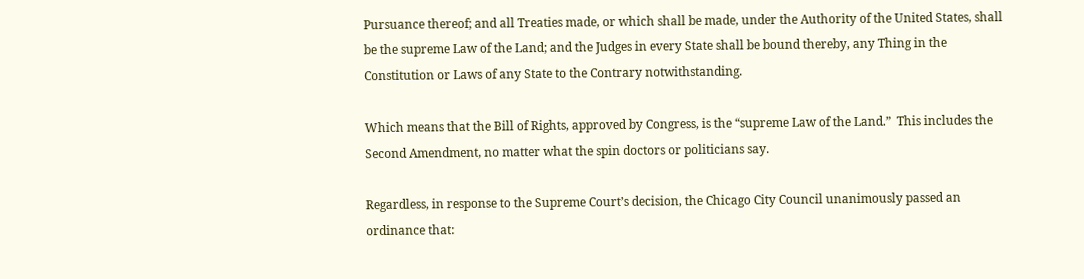Pursuance thereof; and all Treaties made, or which shall be made, under the Authority of the United States, shall be the supreme Law of the Land; and the Judges in every State shall be bound thereby, any Thing in the Constitution or Laws of any State to the Contrary notwithstanding.

Which means that the Bill of Rights, approved by Congress, is the “supreme Law of the Land.”  This includes the Second Amendment, no matter what the spin doctors or politicians say.

Regardless, in response to the Supreme Court’s decision, the Chicago City Council unanimously passed an ordinance that: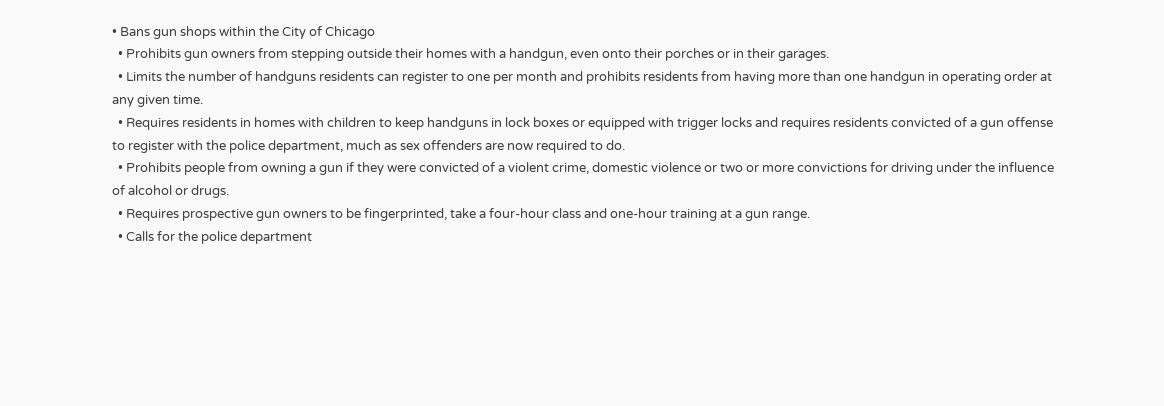• Bans gun shops within the City of Chicago
  • Prohibits gun owners from stepping outside their homes with a handgun, even onto their porches or in their garages.
  • Limits the number of handguns residents can register to one per month and prohibits residents from having more than one handgun in operating order at any given time.
  • Requires residents in homes with children to keep handguns in lock boxes or equipped with trigger locks and requires residents convicted of a gun offense to register with the police department, much as sex offenders are now required to do.
  • Prohibits people from owning a gun if they were convicted of a violent crime, domestic violence or two or more convictions for driving under the influence of alcohol or drugs.
  • Requires prospective gun owners to be fingerprinted, take a four-hour class and one-hour training at a gun range.
  • Calls for the police department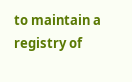to maintain a registry of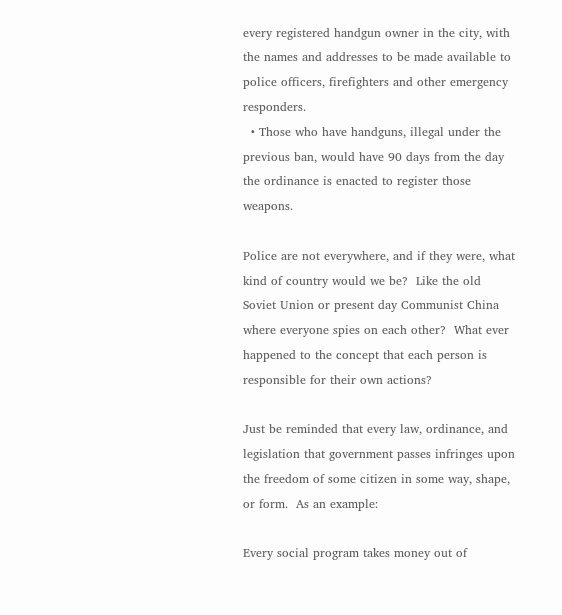every registered handgun owner in the city, with the names and addresses to be made available to police officers, firefighters and other emergency responders.
  • Those who have handguns, illegal under the previous ban, would have 90 days from the day the ordinance is enacted to register those weapons.

Police are not everywhere, and if they were, what kind of country would we be?  Like the old Soviet Union or present day Communist China where everyone spies on each other?  What ever happened to the concept that each person is responsible for their own actions?

Just be reminded that every law, ordinance, and legislation that government passes infringes upon the freedom of some citizen in some way, shape, or form.  As an example:

Every social program takes money out of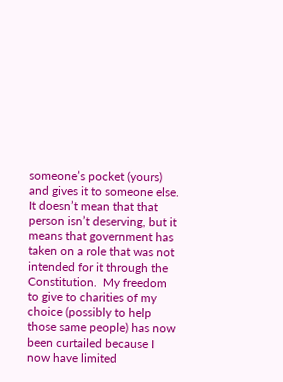someone’s pocket (yours) and gives it to someone else.  It doesn’t mean that that person isn’t deserving, but it means that government has taken on a role that was not intended for it through the Constitution.  My freedom to give to charities of my choice (possibly to help those same people) has now been curtailed because I now have limited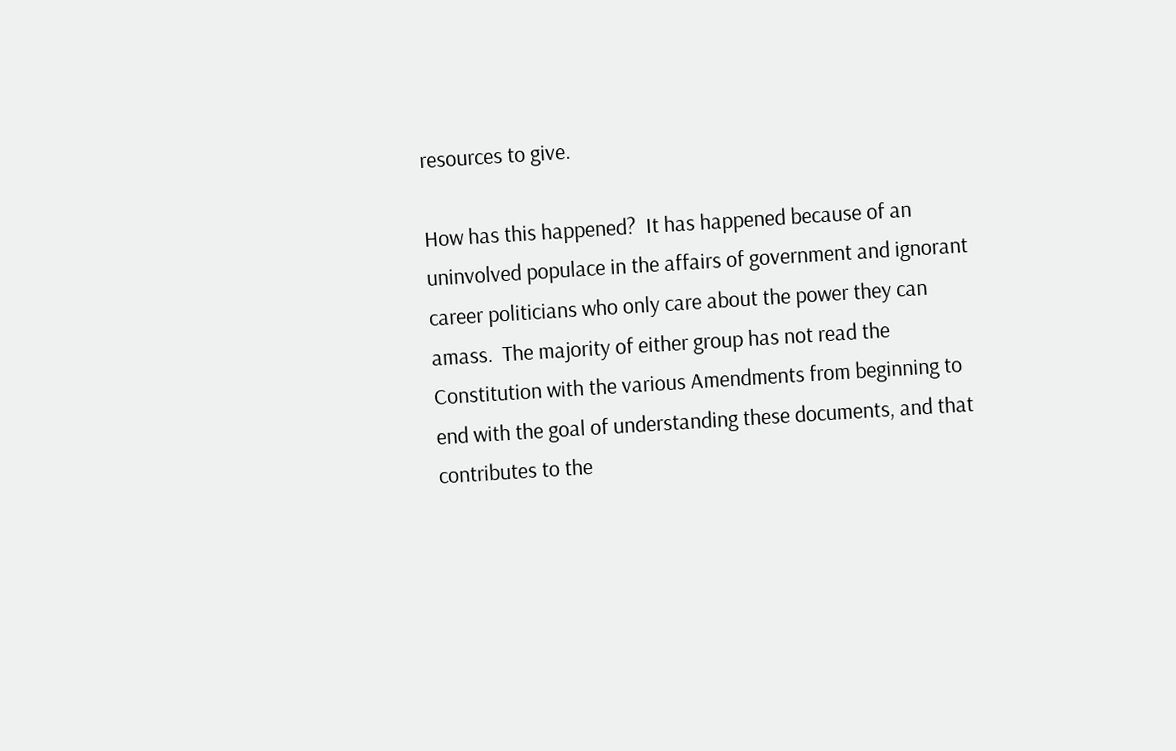resources to give.

How has this happened?  It has happened because of an uninvolved populace in the affairs of government and ignorant career politicians who only care about the power they can amass.  The majority of either group has not read the Constitution with the various Amendments from beginning to end with the goal of understanding these documents, and that contributes to the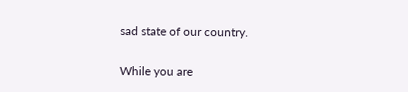sad state of our country.

While you are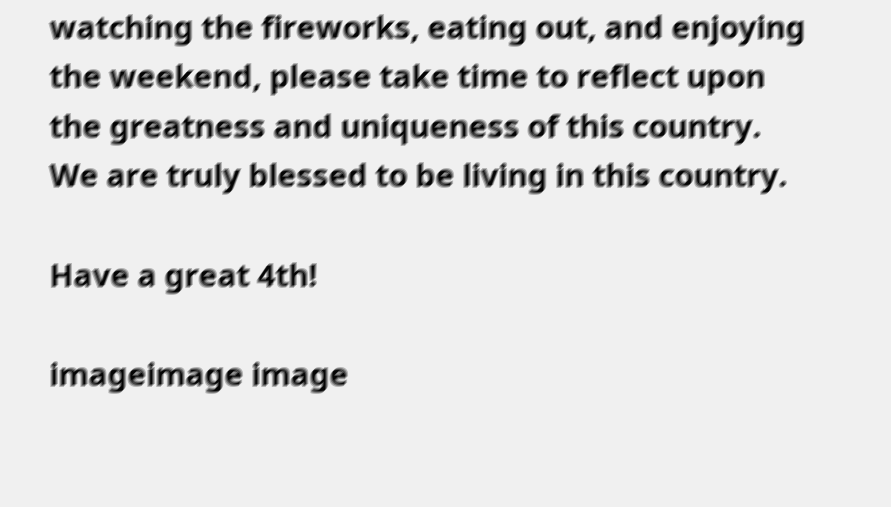watching the fireworks, eating out, and enjoying the weekend, please take time to reflect upon the greatness and uniqueness of this country.  We are truly blessed to be living in this country.

Have a great 4th!

imageimage image